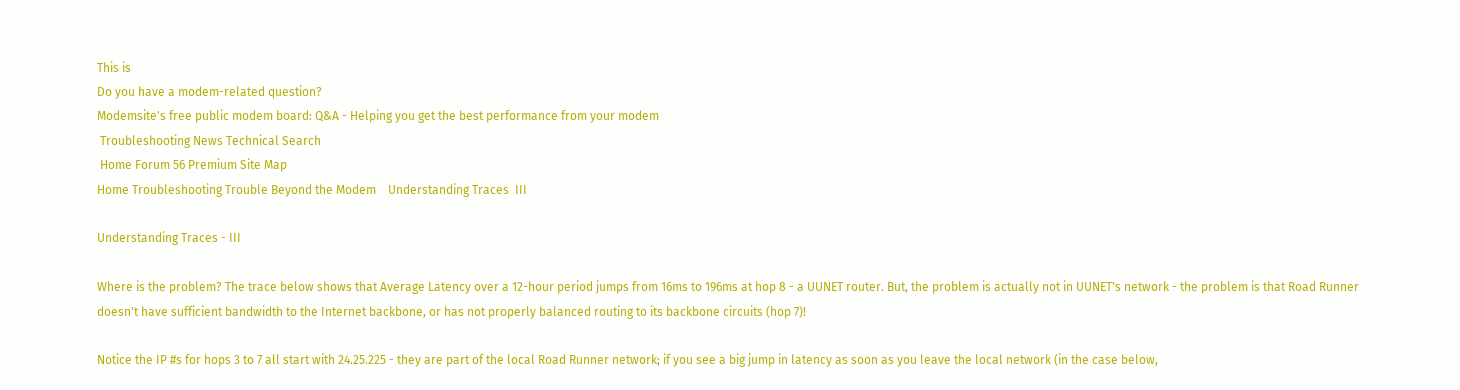This is
Do you have a modem-related question?
Modemsite's free public modem board: Q&A - Helping you get the best performance from your modem
 Troubleshooting News Technical Search
 Home Forum 56 Premium Site Map
Home Troubleshooting Trouble Beyond the Modem    Understanding Traces  III

Understanding Traces - III

Where is the problem? The trace below shows that Average Latency over a 12-hour period jumps from 16ms to 196ms at hop 8 - a UUNET router. But, the problem is actually not in UUNET's network - the problem is that Road Runner doesn't have sufficient bandwidth to the Internet backbone, or has not properly balanced routing to its backbone circuits (hop 7)!

Notice the IP #s for hops 3 to 7 all start with 24.25.225 - they are part of the local Road Runner network; if you see a big jump in latency as soon as you leave the local network (in the case below,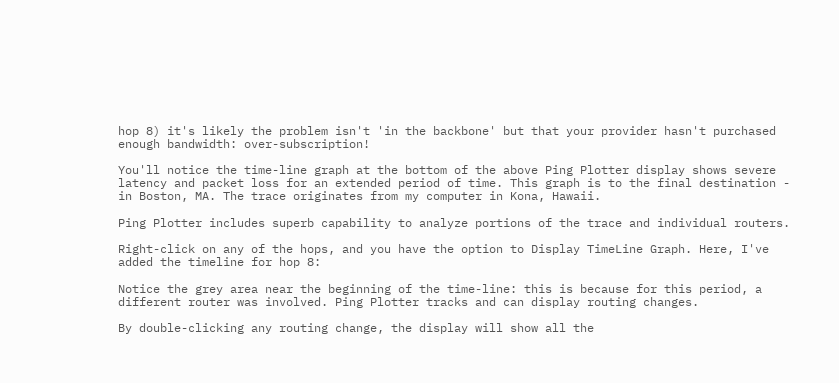hop 8) it's likely the problem isn't 'in the backbone' but that your provider hasn't purchased enough bandwidth: over-subscription!

You'll notice the time-line graph at the bottom of the above Ping Plotter display shows severe latency and packet loss for an extended period of time. This graph is to the final destination - in Boston, MA. The trace originates from my computer in Kona, Hawaii.

Ping Plotter includes superb capability to analyze portions of the trace and individual routers.

Right-click on any of the hops, and you have the option to Display TimeLine Graph. Here, I've added the timeline for hop 8:

Notice the grey area near the beginning of the time-line: this is because for this period, a different router was involved. Ping Plotter tracks and can display routing changes.

By double-clicking any routing change, the display will show all the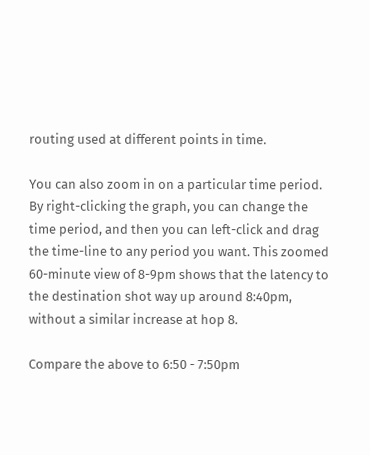routing used at different points in time.

You can also zoom in on a particular time period. By right-clicking the graph, you can change the time period, and then you can left-click and drag the time-line to any period you want. This zoomed 60-minute view of 8-9pm shows that the latency to the destination shot way up around 8:40pm, without a similar increase at hop 8.

Compare the above to 6:50 - 7:50pm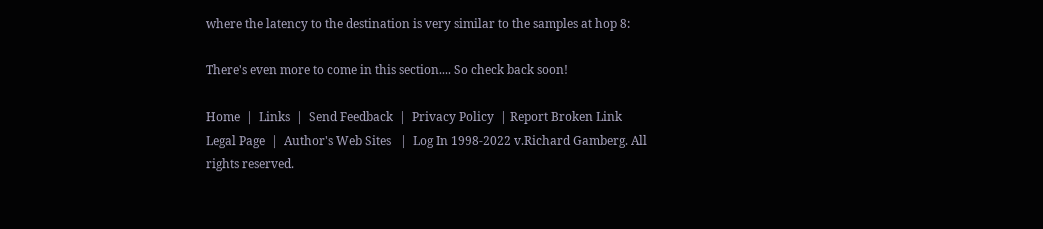where the latency to the destination is very similar to the samples at hop 8:

There's even more to come in this section.... So check back soon!

Home  |  Links  |  Send Feedback  |  Privacy Policy  | Report Broken Link
Legal Page  |  Author's Web Sites   |  Log In 1998-2022 v.Richard Gamberg. All rights reserved.